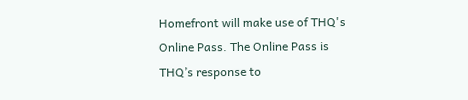Homefront will make use of THQ's Online Pass. The Online Pass is THQ’s response to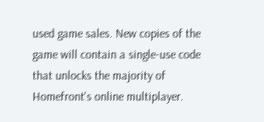used game sales. New copies of the game will contain a single-use code that unlocks the majority of Homefront's online multiplayer.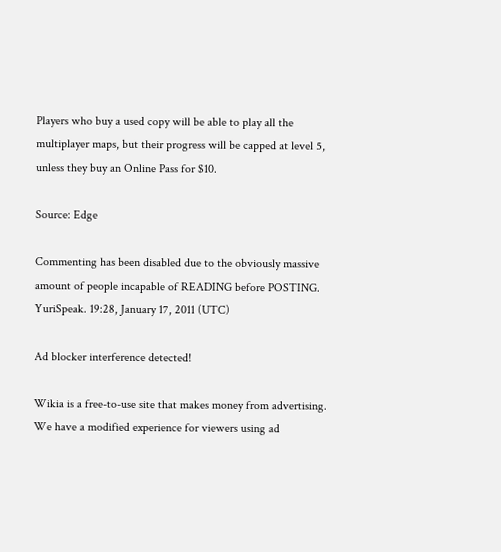Players who buy a used copy will be able to play all the multiplayer maps, but their progress will be capped at level 5, unless they buy an Online Pass for $10.

Source: Edge

Commenting has been disabled due to the obviously massive amount of people incapable of READING before POSTING. YuriSpeak. 19:28, January 17, 2011 (UTC)

Ad blocker interference detected!

Wikia is a free-to-use site that makes money from advertising. We have a modified experience for viewers using ad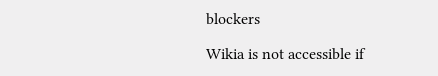blockers

Wikia is not accessible if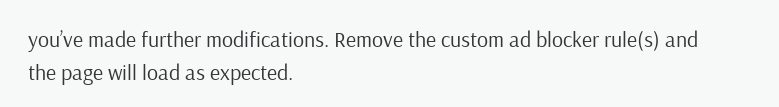you’ve made further modifications. Remove the custom ad blocker rule(s) and the page will load as expected.